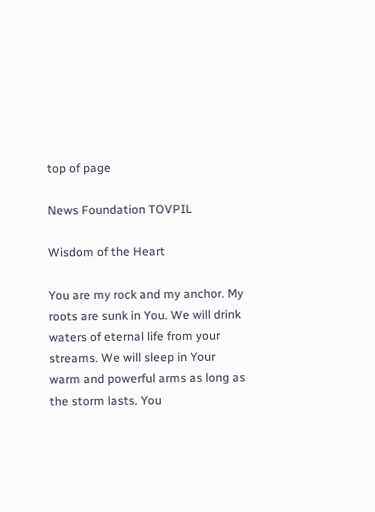top of page

News Foundation TOVPIL

Wisdom of the Heart

You are my rock and my anchor. My roots are sunk in You. We will drink waters of eternal life from your streams. We will sleep in Your warm and powerful arms as long as the storm lasts. You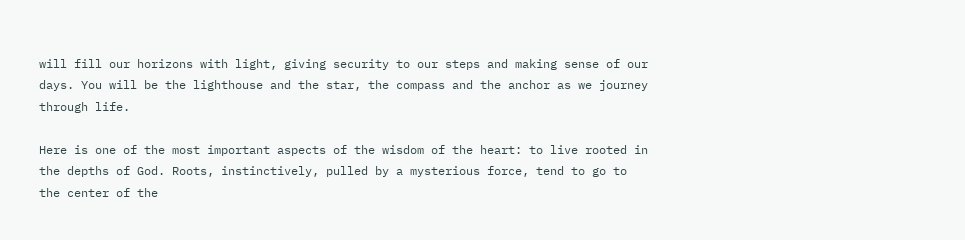will fill our horizons with light, giving security to our steps and making sense of our days. You will be the lighthouse and the star, the compass and the anchor as we journey through life.

Here is one of the most important aspects of the wisdom of the heart: to live rooted in the depths of God. Roots, instinctively, pulled by a mysterious force, tend to go to the center of the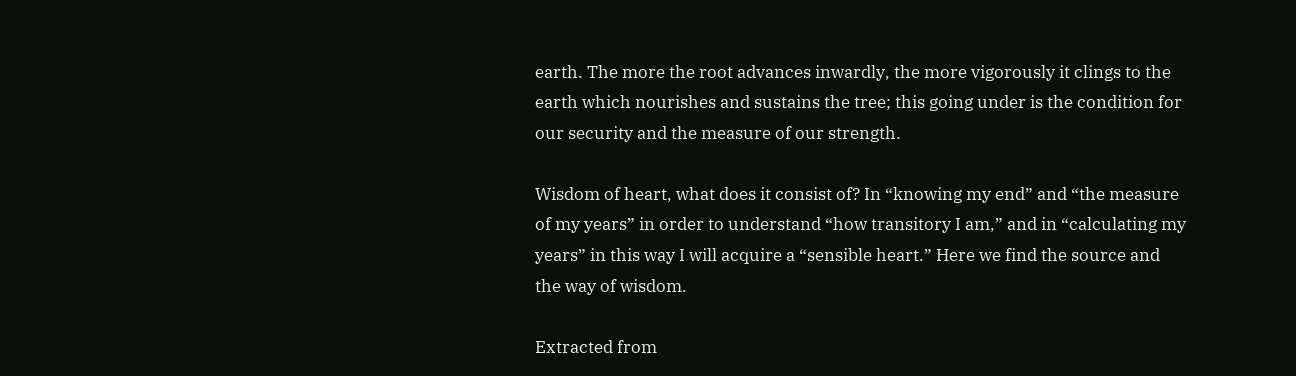earth. The more the root advances inwardly, the more vigorously it clings to the earth which nourishes and sustains the tree; this going under is the condition for our security and the measure of our strength.

Wisdom of heart, what does it consist of? In “knowing my end” and “the measure of my years” in order to understand “how transitory I am,” and in “calculating my years” in this way I will acquire a “sensible heart.” Here we find the source and the way of wisdom.

Extracted from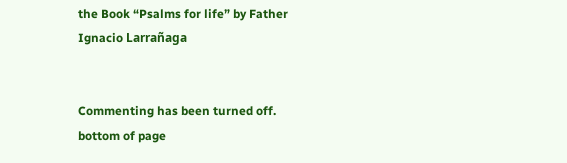the Book “Psalms for life” by Father Ignacio Larrañaga


Commenting has been turned off.
bottom of page